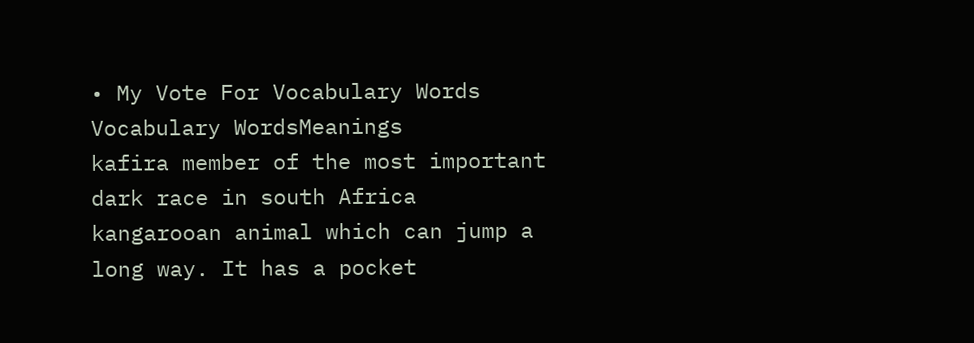• My Vote For Vocabulary Words
Vocabulary WordsMeanings
kafira member of the most important dark race in south Africa
kangarooan animal which can jump a long way. It has a pocket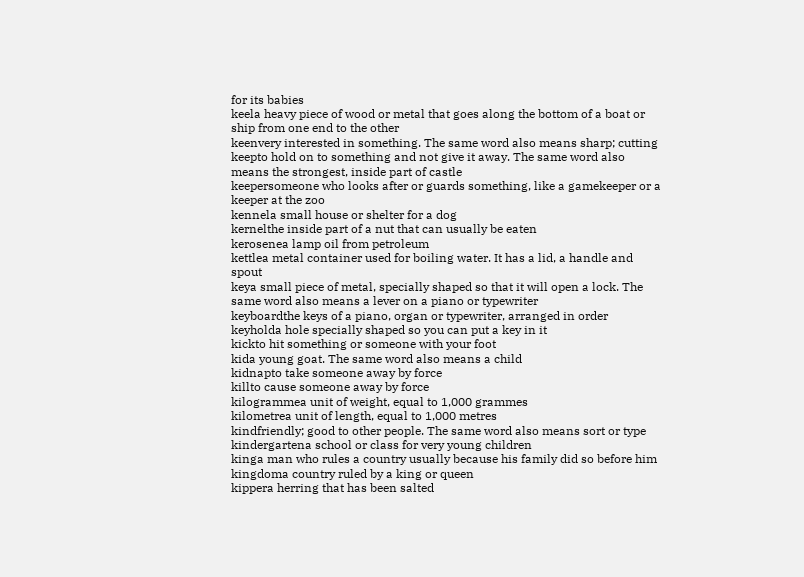for its babies
keela heavy piece of wood or metal that goes along the bottom of a boat or ship from one end to the other
keenvery interested in something. The same word also means sharp; cutting
keepto hold on to something and not give it away. The same word also means the strongest, inside part of castle
keepersomeone who looks after or guards something, like a gamekeeper or a keeper at the zoo
kennela small house or shelter for a dog
kernelthe inside part of a nut that can usually be eaten
kerosenea lamp oil from petroleum
kettlea metal container used for boiling water. It has a lid, a handle and spout
keya small piece of metal, specially shaped so that it will open a lock. The same word also means a lever on a piano or typewriter
keyboardthe keys of a piano, organ or typewriter, arranged in order
keyholda hole specially shaped so you can put a key in it
kickto hit something or someone with your foot
kida young goat. The same word also means a child
kidnapto take someone away by force
killto cause someone away by force
kilogrammea unit of weight, equal to 1,000 grammes
kilometrea unit of length, equal to 1,000 metres
kindfriendly; good to other people. The same word also means sort or type
kindergartena school or class for very young children
kinga man who rules a country usually because his family did so before him
kingdoma country ruled by a king or queen
kippera herring that has been salted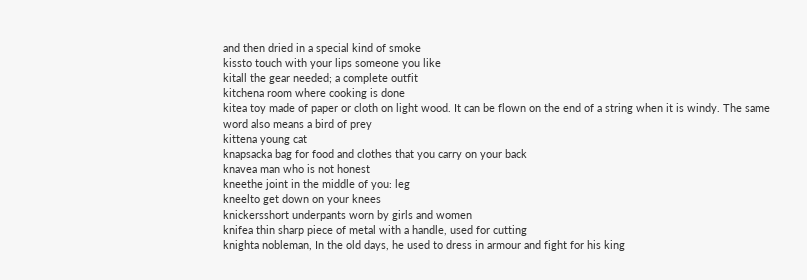and then dried in a special kind of smoke
kissto touch with your lips someone you like
kitall the gear needed; a complete outfit
kitchena room where cooking is done
kitea toy made of paper or cloth on light wood. It can be flown on the end of a string when it is windy. The same word also means a bird of prey
kittena young cat
knapsacka bag for food and clothes that you carry on your back
knavea man who is not honest
kneethe joint in the middle of you: leg
kneelto get down on your knees
knickersshort underpants worn by girls and women
knifea thin sharp piece of metal with a handle, used for cutting
knighta nobleman, In the old days, he used to dress in armour and fight for his king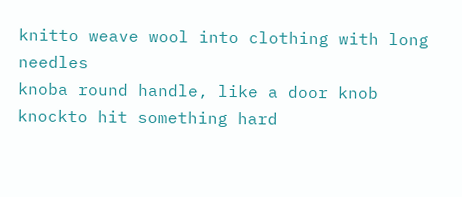knitto weave wool into clothing with long needles
knoba round handle, like a door knob
knockto hit something hard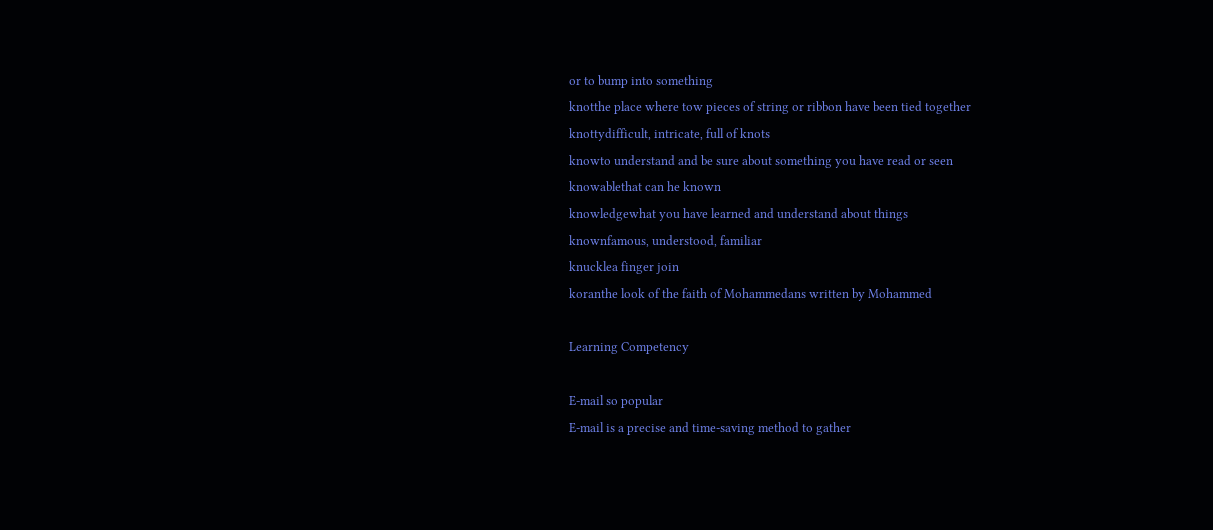or to bump into something
knotthe place where tow pieces of string or ribbon have been tied together
knottydifficult, intricate, full of knots
knowto understand and be sure about something you have read or seen
knowablethat can he known
knowledgewhat you have learned and understand about things
knownfamous, understood, familiar
knucklea finger join
koranthe look of the faith of Mohammedans written by Mohammed

Learning Competency

E-mail so popular
E-mail is a precise and time-saving method to gather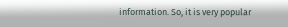information. So, it is very popular